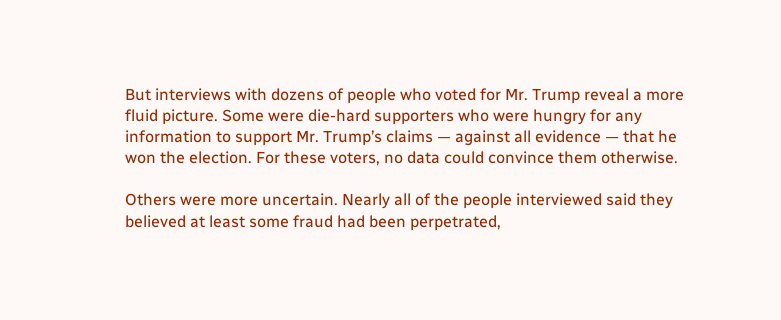But interviews with dozens of people who voted for Mr. Trump reveal a more fluid picture. Some were die-hard supporters who were hungry for any information to support Mr. Trump’s claims — against all evidence — that he won the election. For these voters, no data could convince them otherwise.

Others were more uncertain. Nearly all of the people interviewed said they believed at least some fraud had been perpetrated,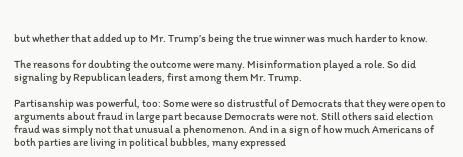but whether that added up to Mr. Trump’s being the true winner was much harder to know.

The reasons for doubting the outcome were many. Misinformation played a role. So did signaling by Republican leaders, first among them Mr. Trump.

Partisanship was powerful, too: Some were so distrustful of Democrats that they were open to arguments about fraud in large part because Democrats were not. Still others said election fraud was simply not that unusual a phenomenon. And in a sign of how much Americans of both parties are living in political bubbles, many expressed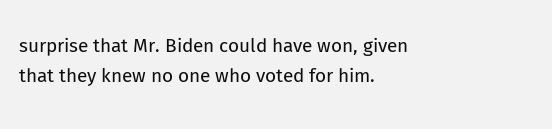surprise that Mr. Biden could have won, given that they knew no one who voted for him.